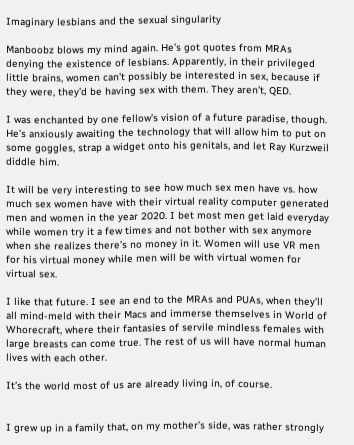Imaginary lesbians and the sexual singularity

Manboobz blows my mind again. He’s got quotes from MRAs denying the existence of lesbians. Apparently, in their privileged little brains, women can’t possibly be interested in sex, because if they were, they’d be having sex with them. They aren’t, QED.

I was enchanted by one fellow’s vision of a future paradise, though. He’s anxiously awaiting the technology that will allow him to put on some goggles, strap a widget onto his genitals, and let Ray Kurzweil diddle him.

It will be very interesting to see how much sex men have vs. how much sex women have with their virtual reality computer generated men and women in the year 2020. I bet most men get laid everyday while women try it a few times and not bother with sex anymore when she realizes there’s no money in it. Women will use VR men for his virtual money while men will be with virtual women for virtual sex.

I like that future. I see an end to the MRAs and PUAs, when they’ll all mind-meld with their Macs and immerse themselves in World of Whorecraft, where their fantasies of servile mindless females with large breasts can come true. The rest of us will have normal human lives with each other.

It’s the world most of us are already living in, of course.


I grew up in a family that, on my mother’s side, was rather strongly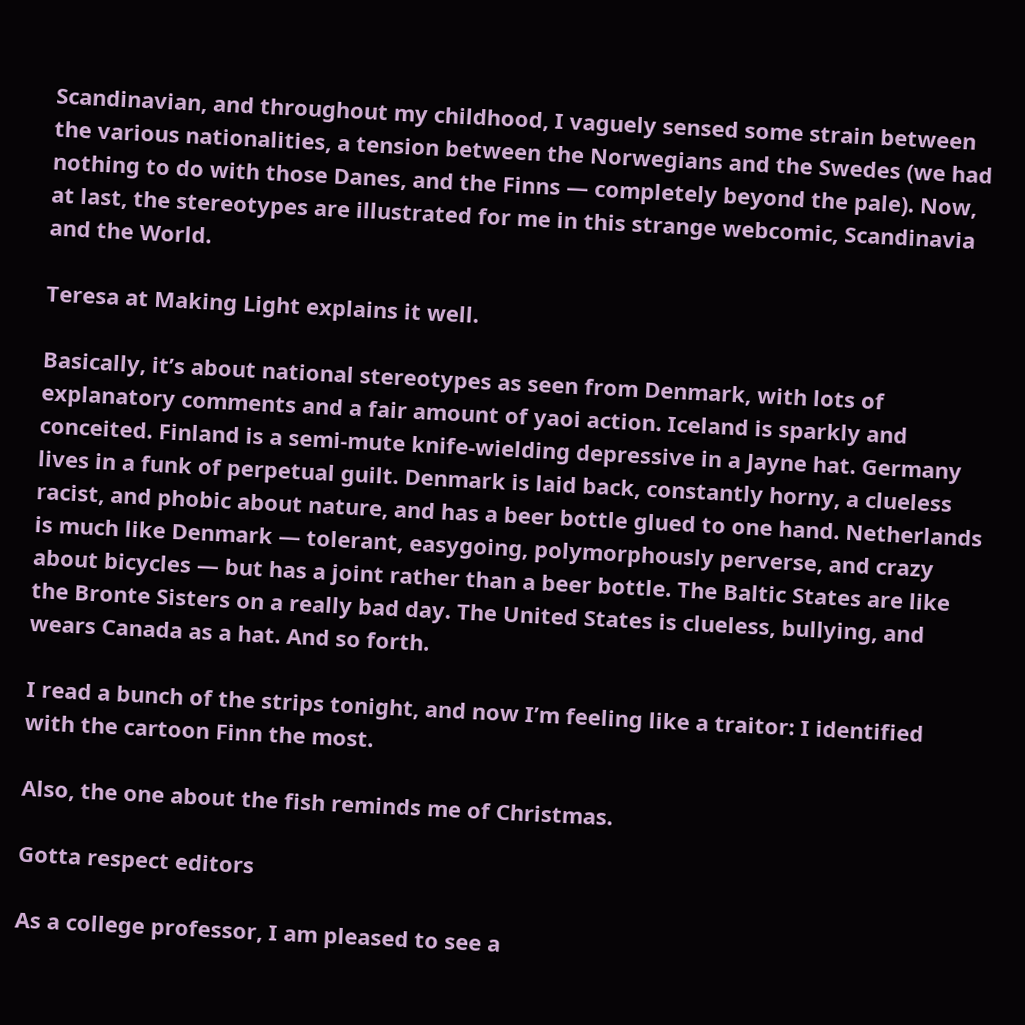Scandinavian, and throughout my childhood, I vaguely sensed some strain between the various nationalities, a tension between the Norwegians and the Swedes (we had nothing to do with those Danes, and the Finns — completely beyond the pale). Now, at last, the stereotypes are illustrated for me in this strange webcomic, Scandinavia and the World.

Teresa at Making Light explains it well.

Basically, it’s about national stereotypes as seen from Denmark, with lots of explanatory comments and a fair amount of yaoi action. Iceland is sparkly and conceited. Finland is a semi-mute knife-wielding depressive in a Jayne hat. Germany lives in a funk of perpetual guilt. Denmark is laid back, constantly horny, a clueless racist, and phobic about nature, and has a beer bottle glued to one hand. Netherlands is much like Denmark — tolerant, easygoing, polymorphously perverse, and crazy about bicycles — but has a joint rather than a beer bottle. The Baltic States are like the Bronte Sisters on a really bad day. The United States is clueless, bullying, and wears Canada as a hat. And so forth.

I read a bunch of the strips tonight, and now I’m feeling like a traitor: I identified with the cartoon Finn the most.

Also, the one about the fish reminds me of Christmas.

Gotta respect editors

As a college professor, I am pleased to see a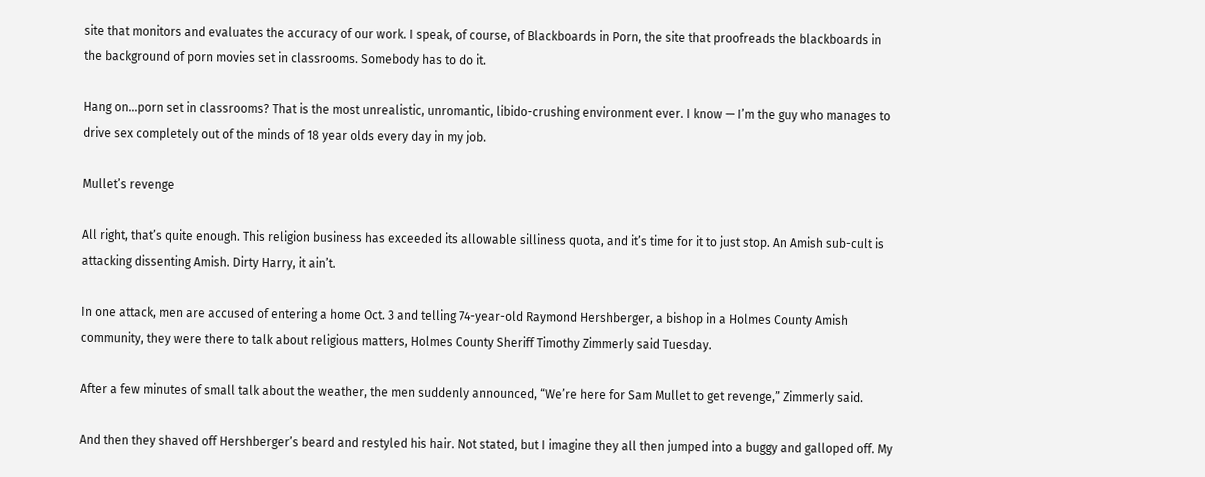site that monitors and evaluates the accuracy of our work. I speak, of course, of Blackboards in Porn, the site that proofreads the blackboards in the background of porn movies set in classrooms. Somebody has to do it.

Hang on…porn set in classrooms? That is the most unrealistic, unromantic, libido-crushing environment ever. I know — I’m the guy who manages to drive sex completely out of the minds of 18 year olds every day in my job.

Mullet’s revenge

All right, that’s quite enough. This religion business has exceeded its allowable silliness quota, and it’s time for it to just stop. An Amish sub-cult is attacking dissenting Amish. Dirty Harry, it ain’t.

In one attack, men are accused of entering a home Oct. 3 and telling 74-year-old Raymond Hershberger, a bishop in a Holmes County Amish community, they were there to talk about religious matters, Holmes County Sheriff Timothy Zimmerly said Tuesday.

After a few minutes of small talk about the weather, the men suddenly announced, “We’re here for Sam Mullet to get revenge,” Zimmerly said.

And then they shaved off Hershberger’s beard and restyled his hair. Not stated, but I imagine they all then jumped into a buggy and galloped off. My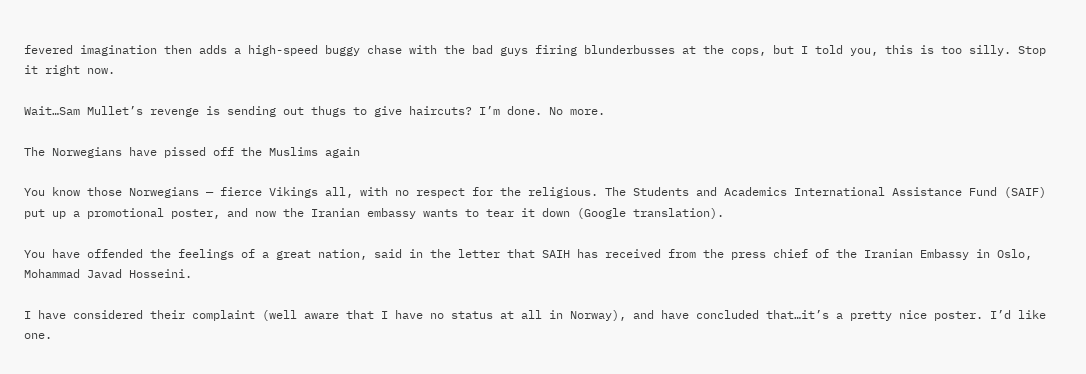fevered imagination then adds a high-speed buggy chase with the bad guys firing blunderbusses at the cops, but I told you, this is too silly. Stop it right now.

Wait…Sam Mullet’s revenge is sending out thugs to give haircuts? I’m done. No more.

The Norwegians have pissed off the Muslims again

You know those Norwegians — fierce Vikings all, with no respect for the religious. The Students and Academics International Assistance Fund (SAIF) put up a promotional poster, and now the Iranian embassy wants to tear it down (Google translation).

You have offended the feelings of a great nation, said in the letter that SAIH has received from the press chief of the Iranian Embassy in Oslo, Mohammad Javad Hosseini.

I have considered their complaint (well aware that I have no status at all in Norway), and have concluded that…it’s a pretty nice poster. I’d like one.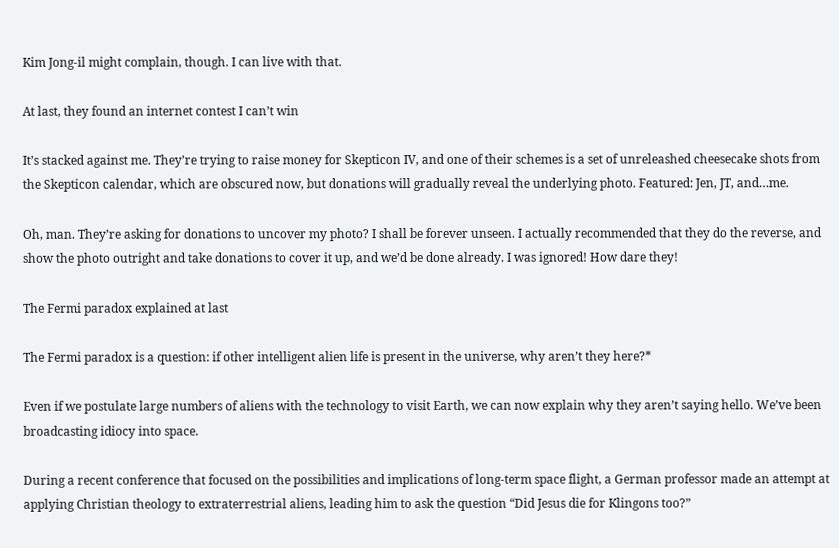Kim Jong-il might complain, though. I can live with that.

At last, they found an internet contest I can’t win

It’s stacked against me. They’re trying to raise money for Skepticon IV, and one of their schemes is a set of unreleashed cheesecake shots from the Skepticon calendar, which are obscured now, but donations will gradually reveal the underlying photo. Featured: Jen, JT, and…me.

Oh, man. They’re asking for donations to uncover my photo? I shall be forever unseen. I actually recommended that they do the reverse, and show the photo outright and take donations to cover it up, and we’d be done already. I was ignored! How dare they!

The Fermi paradox explained at last

The Fermi paradox is a question: if other intelligent alien life is present in the universe, why aren’t they here?*

Even if we postulate large numbers of aliens with the technology to visit Earth, we can now explain why they aren’t saying hello. We’ve been broadcasting idiocy into space.

During a recent conference that focused on the possibilities and implications of long-term space flight, a German professor made an attempt at applying Christian theology to extraterrestrial aliens, leading him to ask the question “Did Jesus die for Klingons too?”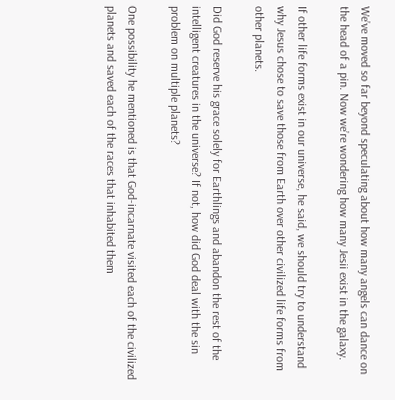We’ve moved so far beyond speculating about how many angels can dance on the head of a pin. Now we’re wondering how many Jesii exist in the galaxy.

If other life forms exist in our universe, he said, we should try to understand why Jesus chose to save those from Earth over other civilized life forms from other planets.

Did God reserve his grace solely for Earthlings and abandon the rest of the intelligent creatures in the universe? If not, how did God deal with the sin problem on multiple planets?

One possibility he mentioned is that God-incarnate visited each of the civilized planets and saved each of the races that inhabited them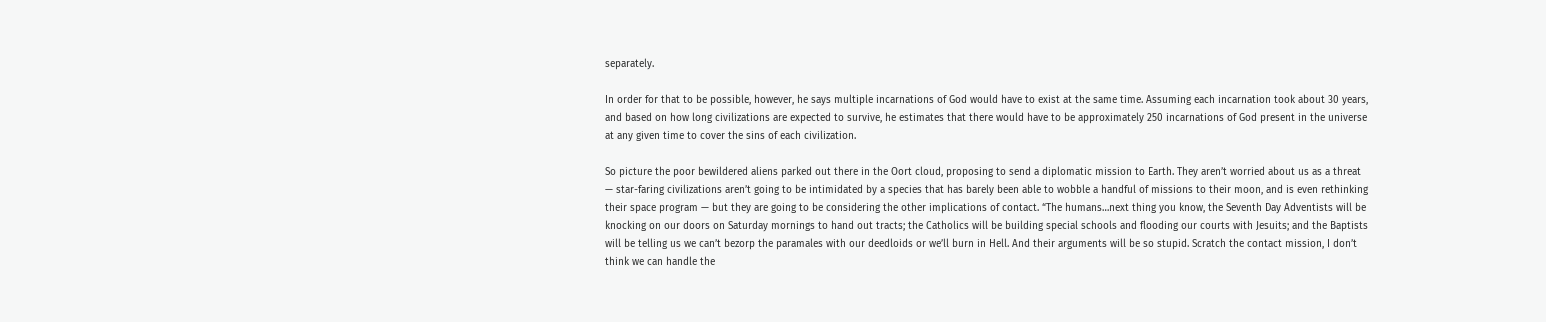separately.

In order for that to be possible, however, he says multiple incarnations of God would have to exist at the same time. Assuming each incarnation took about 30 years, and based on how long civilizations are expected to survive, he estimates that there would have to be approximately 250 incarnations of God present in the universe at any given time to cover the sins of each civilization.

So picture the poor bewildered aliens parked out there in the Oort cloud, proposing to send a diplomatic mission to Earth. They aren’t worried about us as a threat — star-faring civilizations aren’t going to be intimidated by a species that has barely been able to wobble a handful of missions to their moon, and is even rethinking their space program — but they are going to be considering the other implications of contact. “The humans…next thing you know, the Seventh Day Adventists will be knocking on our doors on Saturday mornings to hand out tracts; the Catholics will be building special schools and flooding our courts with Jesuits; and the Baptists will be telling us we can’t bezorp the paramales with our deedloids or we’ll burn in Hell. And their arguments will be so stupid. Scratch the contact mission, I don’t think we can handle the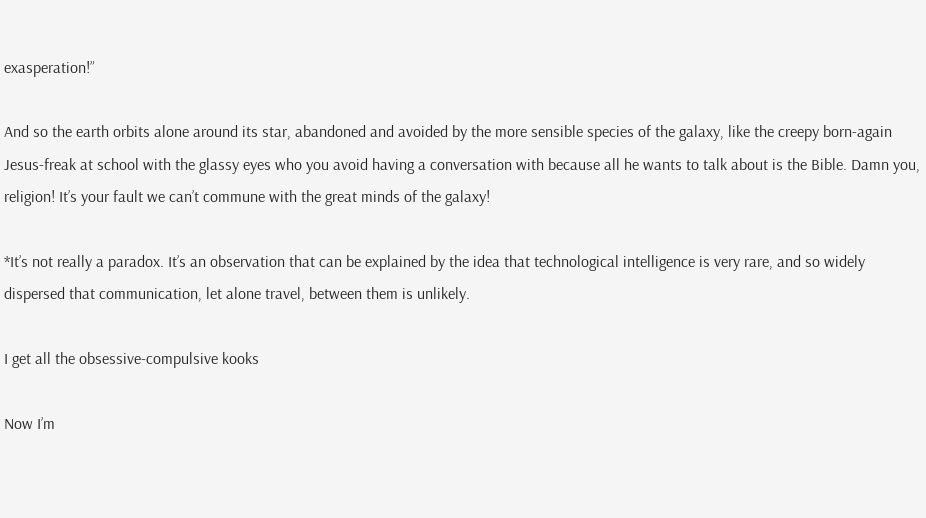exasperation!”

And so the earth orbits alone around its star, abandoned and avoided by the more sensible species of the galaxy, like the creepy born-again Jesus-freak at school with the glassy eyes who you avoid having a conversation with because all he wants to talk about is the Bible. Damn you, religion! It’s your fault we can’t commune with the great minds of the galaxy!

*It’s not really a paradox. It’s an observation that can be explained by the idea that technological intelligence is very rare, and so widely dispersed that communication, let alone travel, between them is unlikely.

I get all the obsessive-compulsive kooks

Now I’m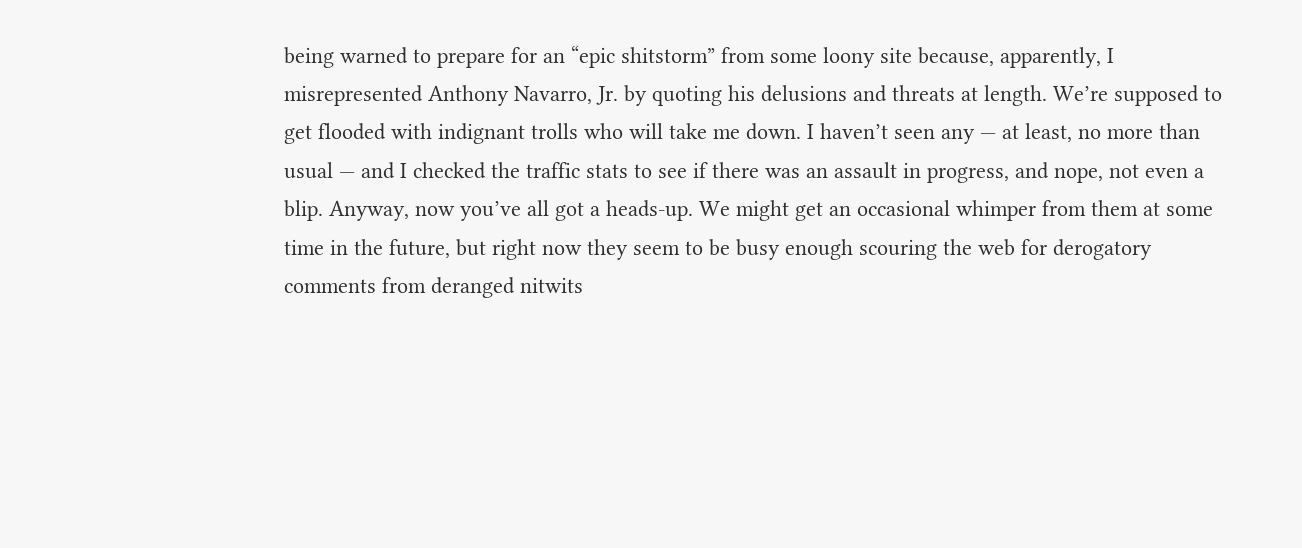being warned to prepare for an “epic shitstorm” from some loony site because, apparently, I misrepresented Anthony Navarro, Jr. by quoting his delusions and threats at length. We’re supposed to get flooded with indignant trolls who will take me down. I haven’t seen any — at least, no more than usual — and I checked the traffic stats to see if there was an assault in progress, and nope, not even a blip. Anyway, now you’ve all got a heads-up. We might get an occasional whimper from them at some time in the future, but right now they seem to be busy enough scouring the web for derogatory comments from deranged nitwits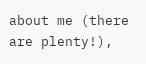about me (there are plenty!),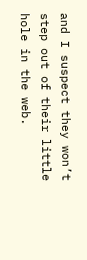and I suspect they won’t step out of their little hole in the web.